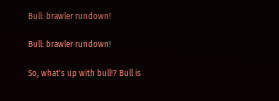Bull: brawler rundown!

Bull: brawler rundown!

So, what's up with bull!? Bull is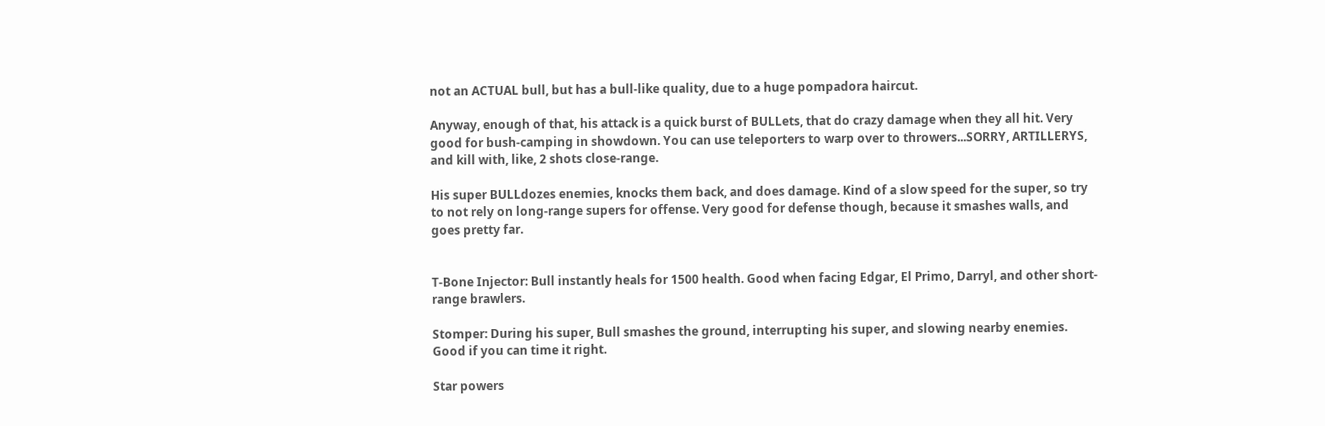not an ACTUAL bull, but has a bull-like quality, due to a huge pompadora haircut.

Anyway, enough of that, his attack is a quick burst of BULLets, that do crazy damage when they all hit. Very good for bush-camping in showdown. You can use teleporters to warp over to throwers...SORRY, ARTILLERYS, and kill with, like, 2 shots close-range.

His super BULLdozes enemies, knocks them back, and does damage. Kind of a slow speed for the super, so try to not rely on long-range supers for offense. Very good for defense though, because it smashes walls, and goes pretty far.


T-Bone Injector: Bull instantly heals for 1500 health. Good when facing Edgar, El Primo, Darryl, and other short-range brawlers.

Stomper: During his super, Bull smashes the ground, interrupting his super, and slowing nearby enemies. Good if you can time it right.

Star powers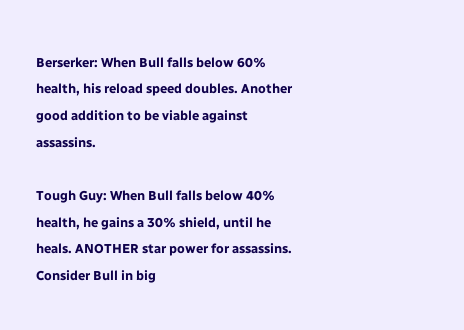Berserker: When Bull falls below 60% health, his reload speed doubles. Another good addition to be viable against assassins.

Tough Guy: When Bull falls below 40% health, he gains a 30% shield, until he heals. ANOTHER star power for assassins. Consider Bull in big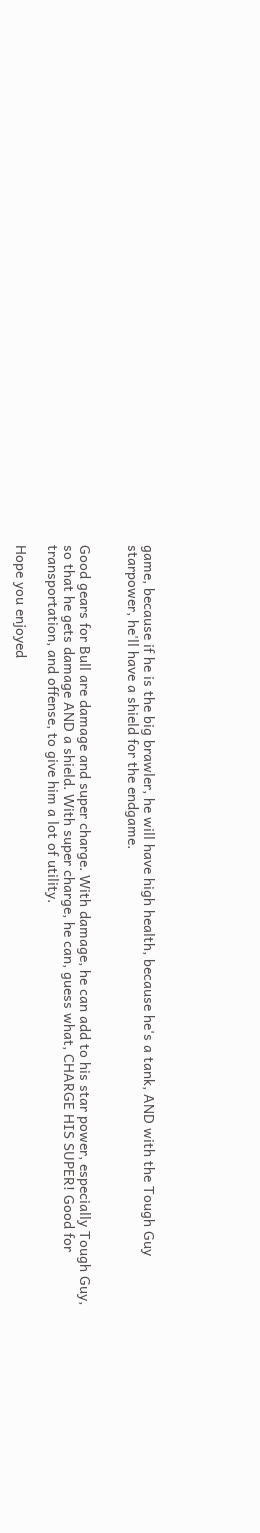game, because if he is the big brawler, he will have high health, because he's a tank, AND with the Tough Guy starpower, he'll have a shield for the endgame.


Good gears for Bull are damage and super charge. With damage, he can add to his star power, especially Tough Guy, so that he gets damage AND a shield. With super charge, he can, guess what, CHARGE HIS SUPER! Good for transportation, and offense, to give him a lot of utility.

Hope you enjoyed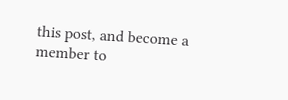this post, and become a member to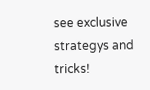see exclusive strategys and tricks!